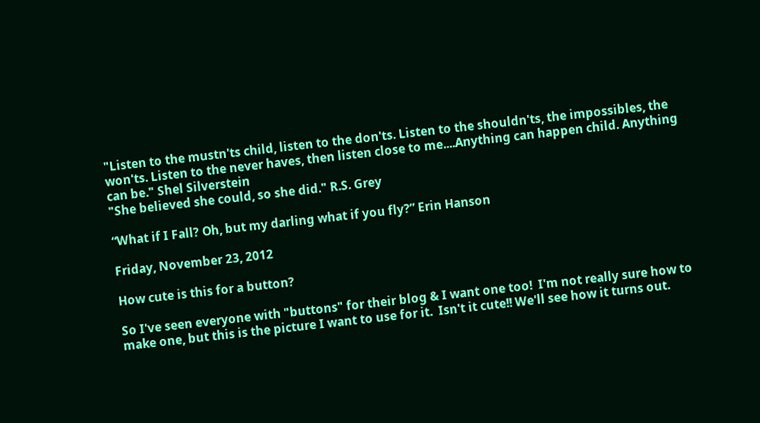"Listen to the mustn'ts child, listen to the don'ts. Listen to the shouldn'ts, the impossibles, the won'ts. Listen to the never haves, then listen close to me....Anything can happen child. Anything can be." Shel Silverstein
"She believed she could, so she did." R.S. Grey

“What if I Fall? Oh, but my darling what if you fly?” Erin Hanson

Friday, November 23, 2012

How cute is this for a button?

So I've seen everyone with "buttons" for their blog & I want one too!  I'm not really sure how to make one, but this is the picture I want to use for it.  Isn't it cute!! We'll see how it turns out.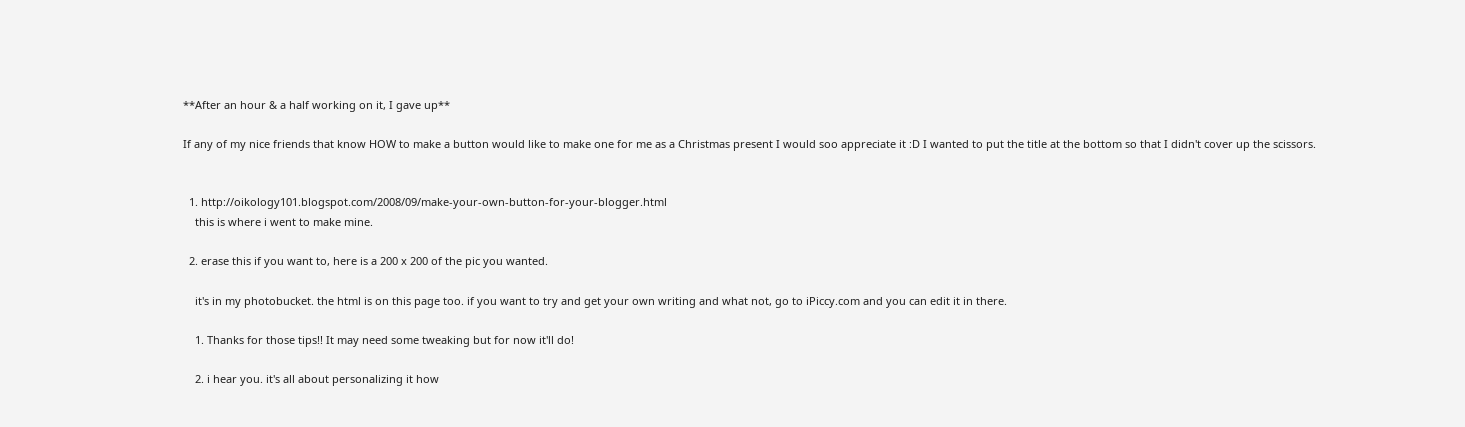**After an hour & a half working on it, I gave up**

If any of my nice friends that know HOW to make a button would like to make one for me as a Christmas present I would soo appreciate it :D I wanted to put the title at the bottom so that I didn't cover up the scissors.


  1. http://oikology101.blogspot.com/2008/09/make-your-own-button-for-your-blogger.html
    this is where i went to make mine.

  2. erase this if you want to, here is a 200 x 200 of the pic you wanted.

    it's in my photobucket. the html is on this page too. if you want to try and get your own writing and what not, go to iPiccy.com and you can edit it in there.

    1. Thanks for those tips!! It may need some tweaking but for now it'll do!

    2. i hear you. it's all about personalizing it how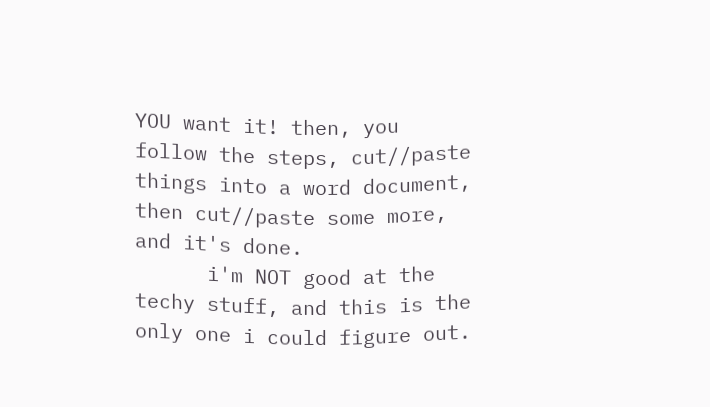YOU want it! then, you follow the steps, cut//paste things into a word document, then cut//paste some more, and it's done.
      i'm NOT good at the techy stuff, and this is the only one i could figure out.